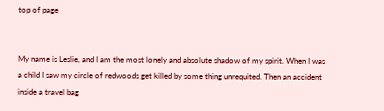top of page


My name is Leslie, and I am the most lonely and absolute shadow of my spirit. When I was a child I saw my circle of redwoods get killed by some thing unrequited. Then an accident inside a travel bag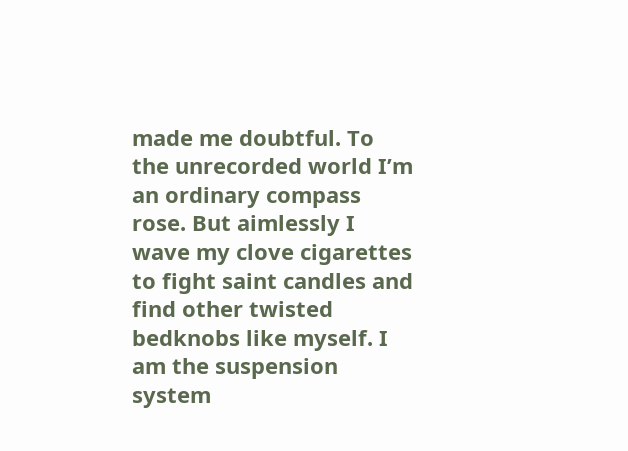made me doubtful. To the unrecorded world I’m an ordinary compass rose. But aimlessly I wave my clove cigarettes to fight saint candles and find other twisted bedknobs like myself. I am the suspension system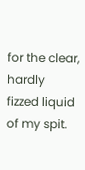for the clear, hardly fizzed liquid of my spit.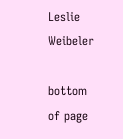Leslie Weibeler

bottom of page